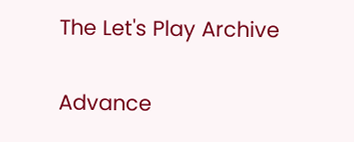The Let's Play Archive

Advance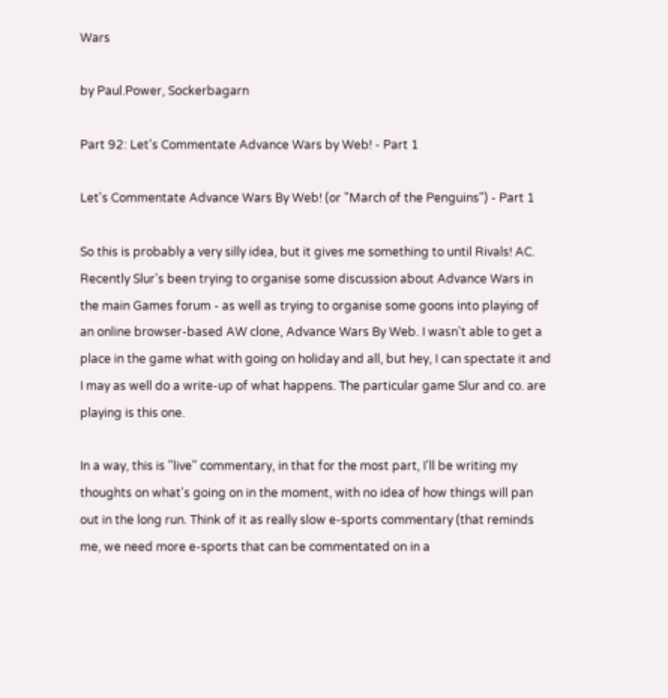Wars

by Paul.Power, Sockerbagarn

Part 92: Let's Commentate Advance Wars by Web! - Part 1

Let's Commentate Advance Wars By Web! (or "March of the Penguins") - Part 1

So this is probably a very silly idea, but it gives me something to until Rivals! AC. Recently Slur's been trying to organise some discussion about Advance Wars in the main Games forum - as well as trying to organise some goons into playing of an online browser-based AW clone, Advance Wars By Web. I wasn't able to get a place in the game what with going on holiday and all, but hey, I can spectate it and I may as well do a write-up of what happens. The particular game Slur and co. are playing is this one.

In a way, this is "live" commentary, in that for the most part, I'll be writing my thoughts on what's going on in the moment, with no idea of how things will pan out in the long run. Think of it as really slow e-sports commentary (that reminds me, we need more e-sports that can be commentated on in a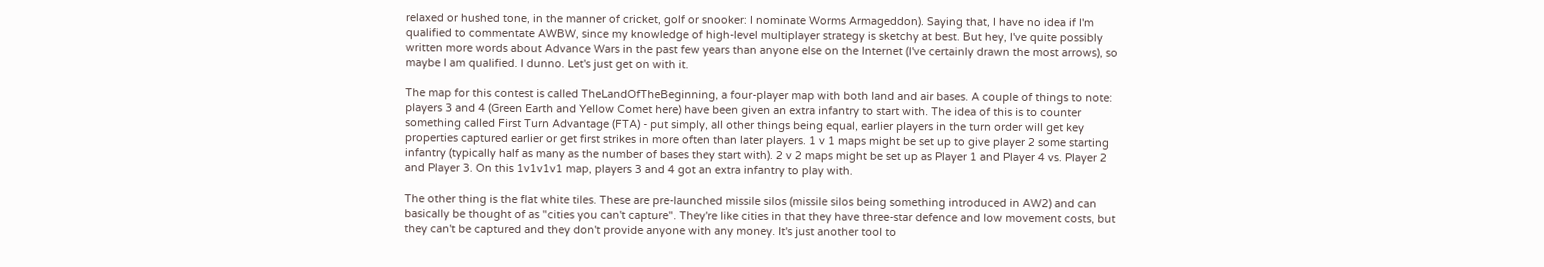relaxed or hushed tone, in the manner of cricket, golf or snooker: I nominate Worms Armageddon). Saying that, I have no idea if I'm qualified to commentate AWBW, since my knowledge of high-level multiplayer strategy is sketchy at best. But hey, I've quite possibly written more words about Advance Wars in the past few years than anyone else on the Internet (I've certainly drawn the most arrows), so maybe I am qualified. I dunno. Let's just get on with it.

The map for this contest is called TheLandOfTheBeginning, a four-player map with both land and air bases. A couple of things to note: players 3 and 4 (Green Earth and Yellow Comet here) have been given an extra infantry to start with. The idea of this is to counter something called First Turn Advantage (FTA) - put simply, all other things being equal, earlier players in the turn order will get key properties captured earlier or get first strikes in more often than later players. 1 v 1 maps might be set up to give player 2 some starting infantry (typically half as many as the number of bases they start with). 2 v 2 maps might be set up as Player 1 and Player 4 vs. Player 2 and Player 3. On this 1v1v1v1 map, players 3 and 4 got an extra infantry to play with.

The other thing is the flat white tiles. These are pre-launched missile silos (missile silos being something introduced in AW2) and can basically be thought of as "cities you can't capture". They're like cities in that they have three-star defence and low movement costs, but they can't be captured and they don't provide anyone with any money. It's just another tool to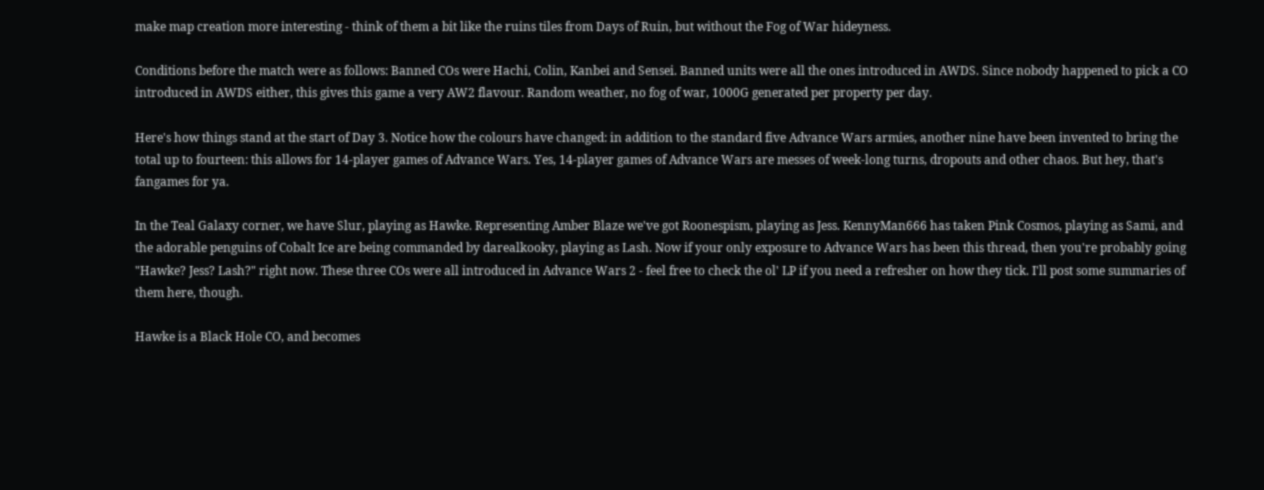make map creation more interesting - think of them a bit like the ruins tiles from Days of Ruin, but without the Fog of War hideyness.

Conditions before the match were as follows: Banned COs were Hachi, Colin, Kanbei and Sensei. Banned units were all the ones introduced in AWDS. Since nobody happened to pick a CO introduced in AWDS either, this gives this game a very AW2 flavour. Random weather, no fog of war, 1000G generated per property per day.

Here's how things stand at the start of Day 3. Notice how the colours have changed: in addition to the standard five Advance Wars armies, another nine have been invented to bring the total up to fourteen: this allows for 14-player games of Advance Wars. Yes, 14-player games of Advance Wars are messes of week-long turns, dropouts and other chaos. But hey, that's fangames for ya.

In the Teal Galaxy corner, we have Slur, playing as Hawke. Representing Amber Blaze we've got Roonespism, playing as Jess. KennyMan666 has taken Pink Cosmos, playing as Sami, and the adorable penguins of Cobalt Ice are being commanded by darealkooky, playing as Lash. Now if your only exposure to Advance Wars has been this thread, then you're probably going "Hawke? Jess? Lash?" right now. These three COs were all introduced in Advance Wars 2 - feel free to check the ol' LP if you need a refresher on how they tick. I'll post some summaries of them here, though.

Hawke is a Black Hole CO, and becomes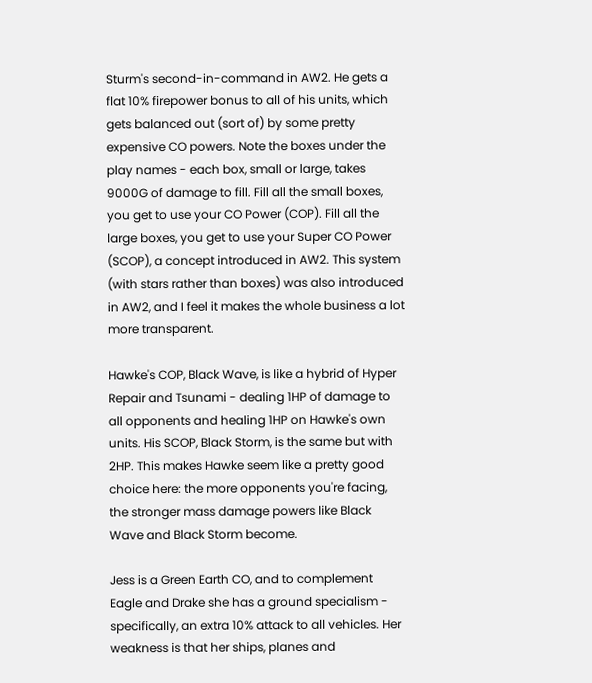Sturm's second-in-command in AW2. He gets a flat 10% firepower bonus to all of his units, which gets balanced out (sort of) by some pretty expensive CO powers. Note the boxes under the play names - each box, small or large, takes 9000G of damage to fill. Fill all the small boxes, you get to use your CO Power (COP). Fill all the large boxes, you get to use your Super CO Power (SCOP), a concept introduced in AW2. This system (with stars rather than boxes) was also introduced in AW2, and I feel it makes the whole business a lot more transparent.

Hawke's COP, Black Wave, is like a hybrid of Hyper Repair and Tsunami - dealing 1HP of damage to all opponents and healing 1HP on Hawke's own units. His SCOP, Black Storm, is the same but with 2HP. This makes Hawke seem like a pretty good choice here: the more opponents you're facing, the stronger mass damage powers like Black Wave and Black Storm become.

Jess is a Green Earth CO, and to complement Eagle and Drake she has a ground specialism - specifically, an extra 10% attack to all vehicles. Her weakness is that her ships, planes and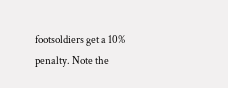footsoldiers get a 10% penalty. Note the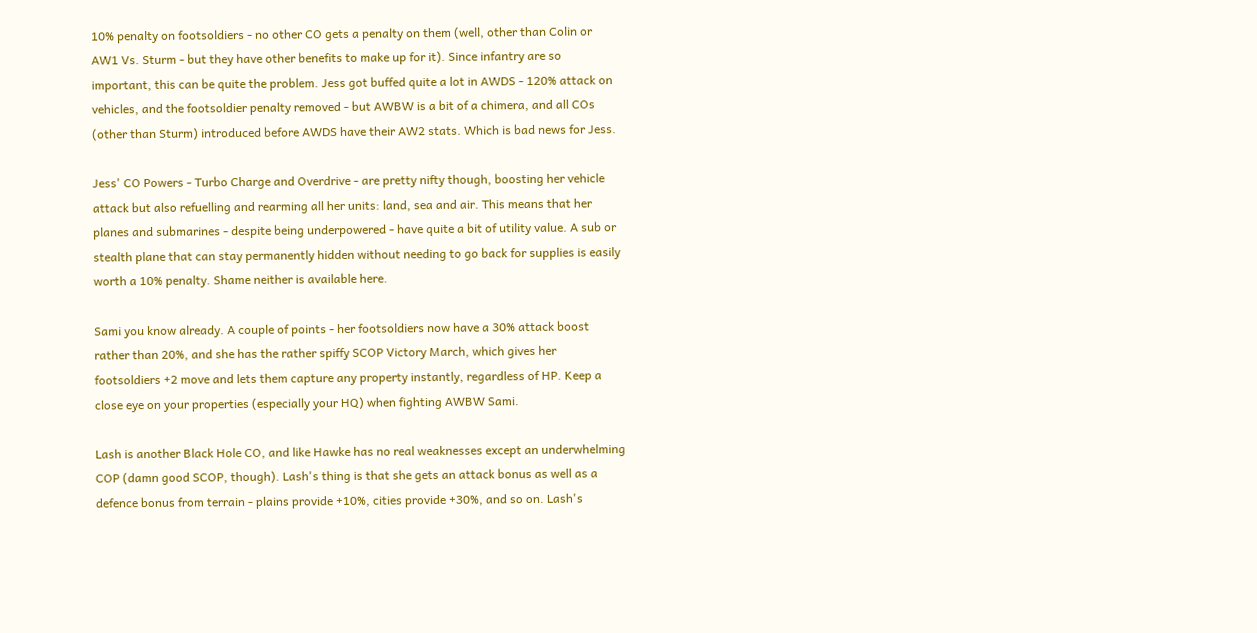10% penalty on footsoldiers - no other CO gets a penalty on them (well, other than Colin or AW1 Vs. Sturm - but they have other benefits to make up for it). Since infantry are so important, this can be quite the problem. Jess got buffed quite a lot in AWDS - 120% attack on vehicles, and the footsoldier penalty removed - but AWBW is a bit of a chimera, and all COs (other than Sturm) introduced before AWDS have their AW2 stats. Which is bad news for Jess.

Jess' CO Powers - Turbo Charge and Overdrive - are pretty nifty though, boosting her vehicle attack but also refuelling and rearming all her units: land, sea and air. This means that her planes and submarines - despite being underpowered - have quite a bit of utility value. A sub or stealth plane that can stay permanently hidden without needing to go back for supplies is easily worth a 10% penalty. Shame neither is available here.

Sami you know already. A couple of points - her footsoldiers now have a 30% attack boost rather than 20%, and she has the rather spiffy SCOP Victory March, which gives her footsoldiers +2 move and lets them capture any property instantly, regardless of HP. Keep a close eye on your properties (especially your HQ) when fighting AWBW Sami.

Lash is another Black Hole CO, and like Hawke has no real weaknesses except an underwhelming COP (damn good SCOP, though). Lash's thing is that she gets an attack bonus as well as a defence bonus from terrain - plains provide +10%, cities provide +30%, and so on. Lash's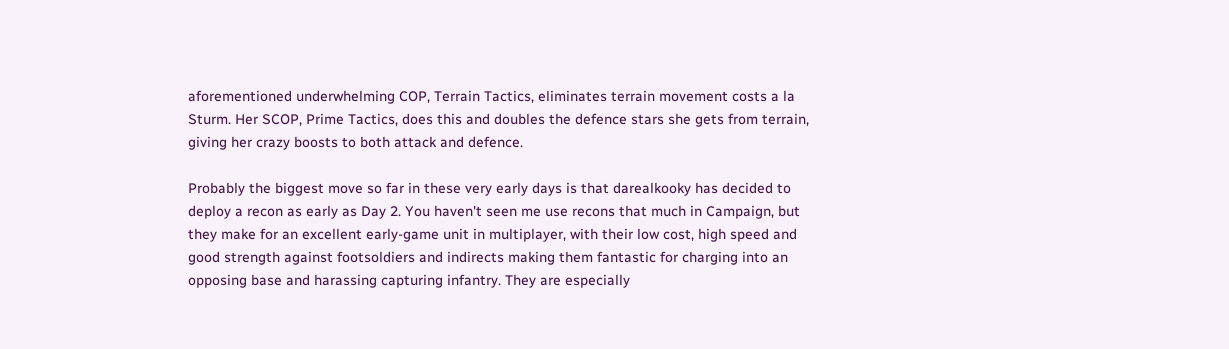aforementioned underwhelming COP, Terrain Tactics, eliminates terrain movement costs a la Sturm. Her SCOP, Prime Tactics, does this and doubles the defence stars she gets from terrain, giving her crazy boosts to both attack and defence.

Probably the biggest move so far in these very early days is that darealkooky has decided to deploy a recon as early as Day 2. You haven't seen me use recons that much in Campaign, but they make for an excellent early-game unit in multiplayer, with their low cost, high speed and good strength against footsoldiers and indirects making them fantastic for charging into an opposing base and harassing capturing infantry. They are especially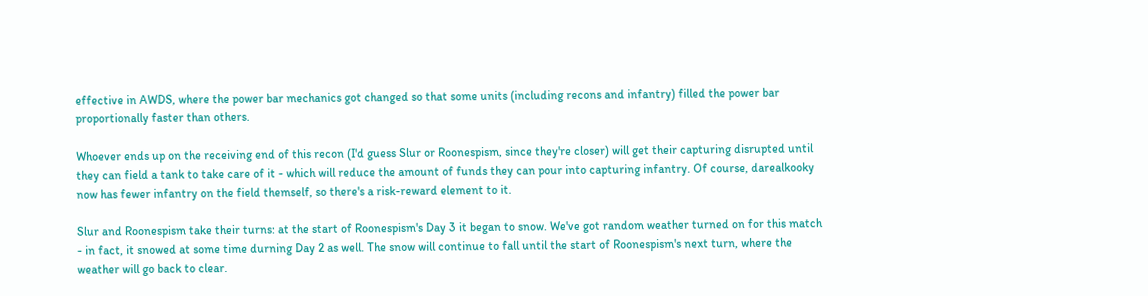effective in AWDS, where the power bar mechanics got changed so that some units (including recons and infantry) filled the power bar proportionally faster than others.

Whoever ends up on the receiving end of this recon (I'd guess Slur or Roonespism, since they're closer) will get their capturing disrupted until they can field a tank to take care of it - which will reduce the amount of funds they can pour into capturing infantry. Of course, darealkooky now has fewer infantry on the field themself, so there's a risk-reward element to it.

Slur and Roonespism take their turns: at the start of Roonespism's Day 3 it began to snow. We've got random weather turned on for this match - in fact, it snowed at some time durning Day 2 as well. The snow will continue to fall until the start of Roonespism's next turn, where the weather will go back to clear.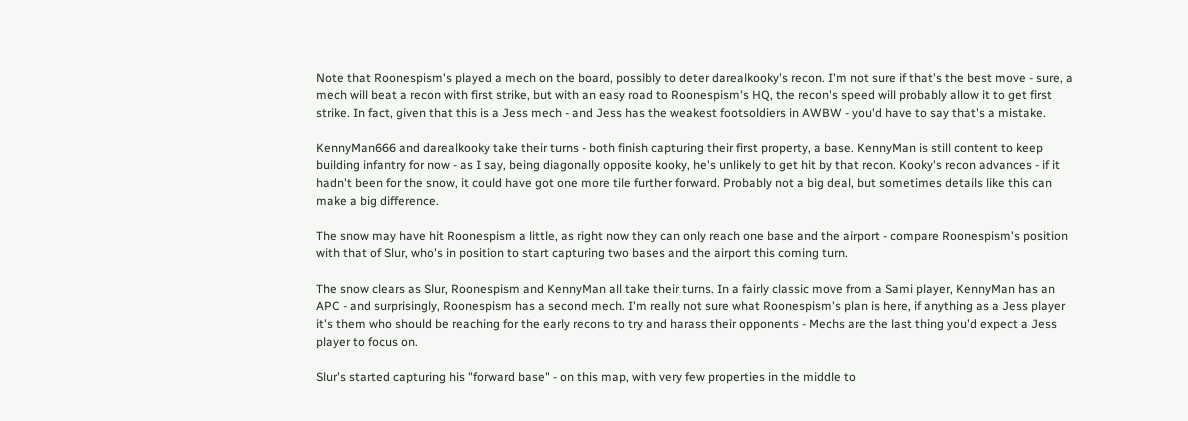Note that Roonespism's played a mech on the board, possibly to deter darealkooky's recon. I'm not sure if that's the best move - sure, a mech will beat a recon with first strike, but with an easy road to Roonespism's HQ, the recon's speed will probably allow it to get first strike. In fact, given that this is a Jess mech - and Jess has the weakest footsoldiers in AWBW - you'd have to say that's a mistake.

KennyMan666 and darealkooky take their turns - both finish capturing their first property, a base. KennyMan is still content to keep building infantry for now - as I say, being diagonally opposite kooky, he's unlikely to get hit by that recon. Kooky's recon advances - if it hadn't been for the snow, it could have got one more tile further forward. Probably not a big deal, but sometimes details like this can make a big difference.

The snow may have hit Roonespism a little, as right now they can only reach one base and the airport - compare Roonespism's position with that of Slur, who's in position to start capturing two bases and the airport this coming turn.

The snow clears as Slur, Roonespism and KennyMan all take their turns. In a fairly classic move from a Sami player, KennyMan has an APC - and surprisingly, Roonespism has a second mech. I'm really not sure what Roonespism's plan is here, if anything as a Jess player it's them who should be reaching for the early recons to try and harass their opponents - Mechs are the last thing you'd expect a Jess player to focus on.

Slur's started capturing his "forward base" - on this map, with very few properties in the middle to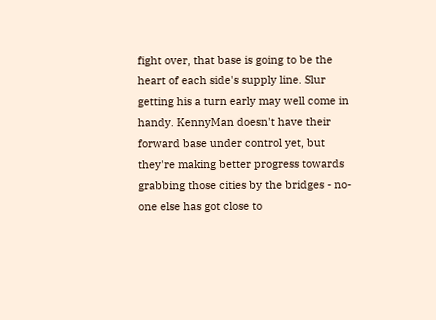fight over, that base is going to be the heart of each side's supply line. Slur getting his a turn early may well come in handy. KennyMan doesn't have their forward base under control yet, but they're making better progress towards grabbing those cities by the bridges - no-one else has got close to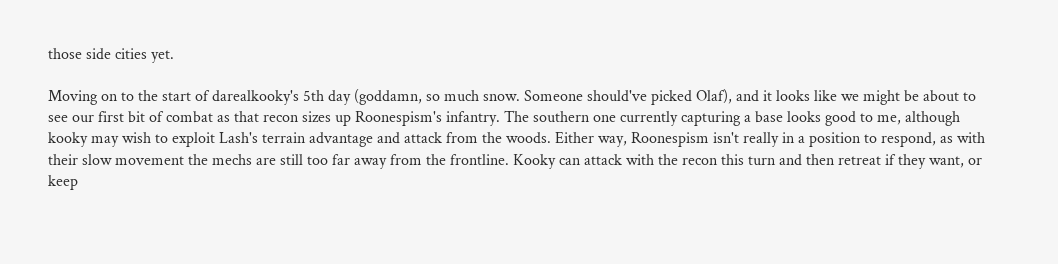those side cities yet.

Moving on to the start of darealkooky's 5th day (goddamn, so much snow. Someone should've picked Olaf), and it looks like we might be about to see our first bit of combat as that recon sizes up Roonespism's infantry. The southern one currently capturing a base looks good to me, although kooky may wish to exploit Lash's terrain advantage and attack from the woods. Either way, Roonespism isn't really in a position to respond, as with their slow movement the mechs are still too far away from the frontline. Kooky can attack with the recon this turn and then retreat if they want, or keep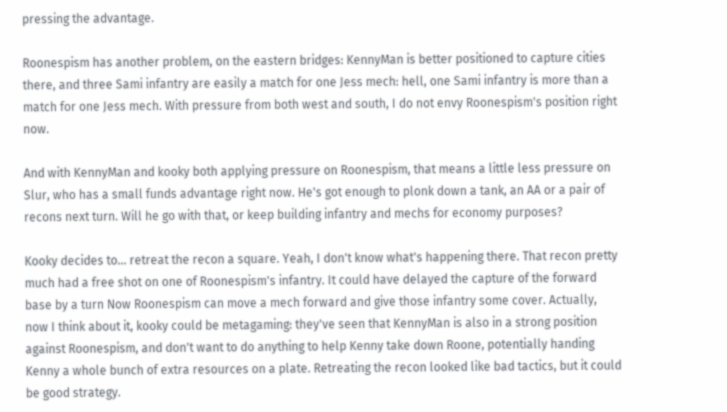pressing the advantage.

Roonespism has another problem, on the eastern bridges: KennyMan is better positioned to capture cities there, and three Sami infantry are easily a match for one Jess mech: hell, one Sami infantry is more than a match for one Jess mech. With pressure from both west and south, I do not envy Roonespism's position right now.

And with KennyMan and kooky both applying pressure on Roonespism, that means a little less pressure on Slur, who has a small funds advantage right now. He's got enough to plonk down a tank, an AA or a pair of recons next turn. Will he go with that, or keep building infantry and mechs for economy purposes?

Kooky decides to... retreat the recon a square. Yeah, I don't know what's happening there. That recon pretty much had a free shot on one of Roonespism's infantry. It could have delayed the capture of the forward base by a turn Now Roonespism can move a mech forward and give those infantry some cover. Actually, now I think about it, kooky could be metagaming: they've seen that KennyMan is also in a strong position against Roonespism, and don't want to do anything to help Kenny take down Roone, potentially handing Kenny a whole bunch of extra resources on a plate. Retreating the recon looked like bad tactics, but it could be good strategy.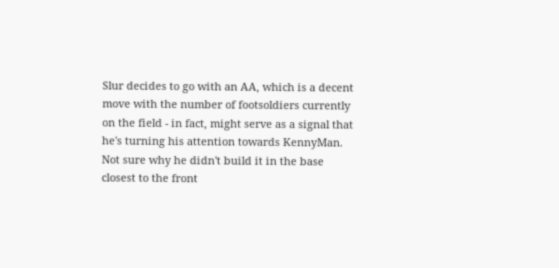Slur decides to go with an AA, which is a decent move with the number of footsoldiers currently on the field - in fact, might serve as a signal that he's turning his attention towards KennyMan. Not sure why he didn't build it in the base closest to the front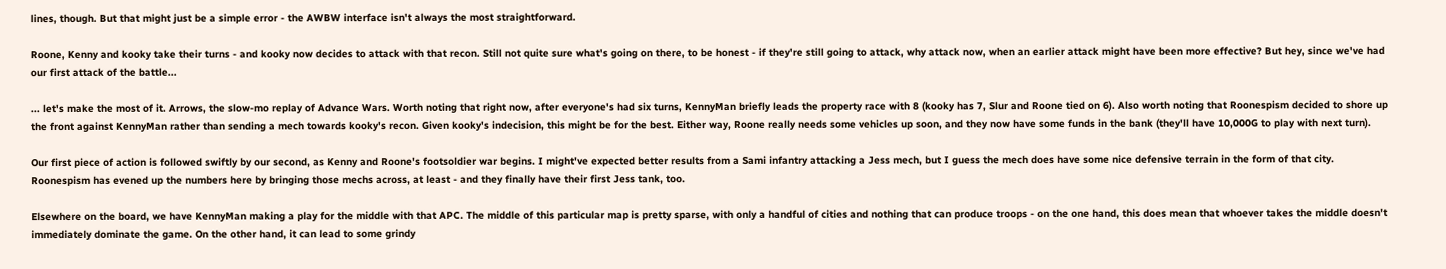lines, though. But that might just be a simple error - the AWBW interface isn't always the most straightforward.

Roone, Kenny and kooky take their turns - and kooky now decides to attack with that recon. Still not quite sure what's going on there, to be honest - if they're still going to attack, why attack now, when an earlier attack might have been more effective? But hey, since we've had our first attack of the battle...

... let's make the most of it. Arrows, the slow-mo replay of Advance Wars. Worth noting that right now, after everyone's had six turns, KennyMan briefly leads the property race with 8 (kooky has 7, Slur and Roone tied on 6). Also worth noting that Roonespism decided to shore up the front against KennyMan rather than sending a mech towards kooky's recon. Given kooky's indecision, this might be for the best. Either way, Roone really needs some vehicles up soon, and they now have some funds in the bank (they'll have 10,000G to play with next turn).

Our first piece of action is followed swiftly by our second, as Kenny and Roone's footsoldier war begins. I might've expected better results from a Sami infantry attacking a Jess mech, but I guess the mech does have some nice defensive terrain in the form of that city. Roonespism has evened up the numbers here by bringing those mechs across, at least - and they finally have their first Jess tank, too.

Elsewhere on the board, we have KennyMan making a play for the middle with that APC. The middle of this particular map is pretty sparse, with only a handful of cities and nothing that can produce troops - on the one hand, this does mean that whoever takes the middle doesn't immediately dominate the game. On the other hand, it can lead to some grindy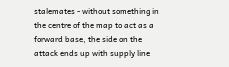stalemates - without something in the centre of the map to act as a forward base, the side on the attack ends up with supply line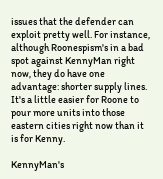issues that the defender can exploit pretty well. For instance, although Roonespism's in a bad spot against KennyMan right now, they do have one advantage: shorter supply lines. It's a little easier for Roone to pour more units into those eastern cities right now than it is for Kenny.

KennyMan's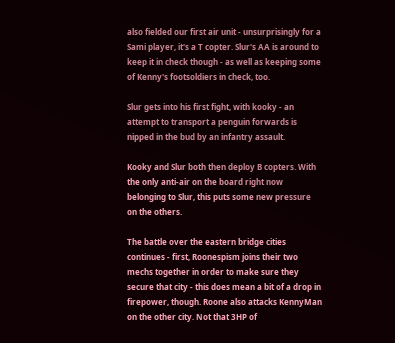also fielded our first air unit - unsurprisingly for a Sami player, it's a T copter. Slur's AA is around to keep it in check though - as well as keeping some of Kenny's footsoldiers in check, too.

Slur gets into his first fight, with kooky - an attempt to transport a penguin forwards is nipped in the bud by an infantry assault.

Kooky and Slur both then deploy B copters. With the only anti-air on the board right now belonging to Slur, this puts some new pressure on the others.

The battle over the eastern bridge cities continues - first, Roonespism joins their two mechs together in order to make sure they secure that city - this does mean a bit of a drop in firepower, though. Roone also attacks KennyMan on the other city. Not that 3HP of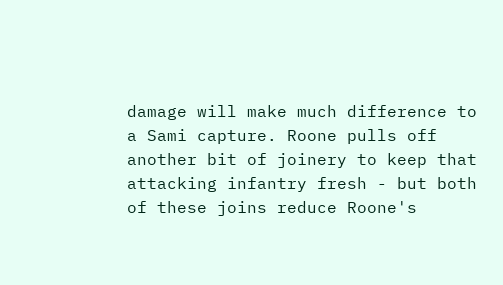damage will make much difference to a Sami capture. Roone pulls off another bit of joinery to keep that attacking infantry fresh - but both of these joins reduce Roone's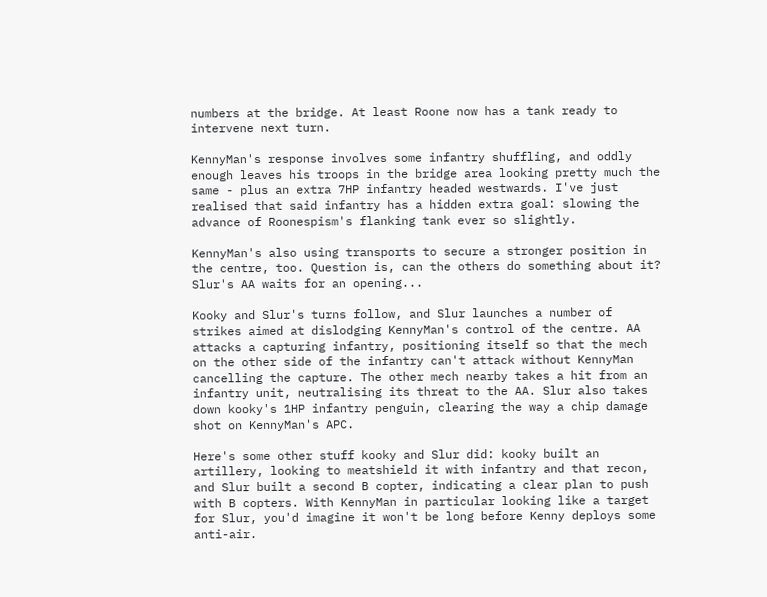numbers at the bridge. At least Roone now has a tank ready to intervene next turn.

KennyMan's response involves some infantry shuffling, and oddly enough leaves his troops in the bridge area looking pretty much the same - plus an extra 7HP infantry headed westwards. I've just realised that said infantry has a hidden extra goal: slowing the advance of Roonespism's flanking tank ever so slightly.

KennyMan's also using transports to secure a stronger position in the centre, too. Question is, can the others do something about it? Slur's AA waits for an opening...

Kooky and Slur's turns follow, and Slur launches a number of strikes aimed at dislodging KennyMan's control of the centre. AA attacks a capturing infantry, positioning itself so that the mech on the other side of the infantry can't attack without KennyMan cancelling the capture. The other mech nearby takes a hit from an infantry unit, neutralising its threat to the AA. Slur also takes down kooky's 1HP infantry penguin, clearing the way a chip damage shot on KennyMan's APC.

Here's some other stuff kooky and Slur did: kooky built an artillery, looking to meatshield it with infantry and that recon, and Slur built a second B copter, indicating a clear plan to push with B copters. With KennyMan in particular looking like a target for Slur, you'd imagine it won't be long before Kenny deploys some anti-air.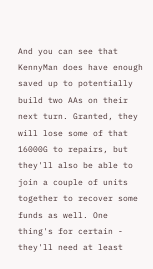And you can see that KennyMan does have enough saved up to potentially build two AAs on their next turn. Granted, they will lose some of that 16000G to repairs, but they'll also be able to join a couple of units together to recover some funds as well. One thing's for certain - they'll need at least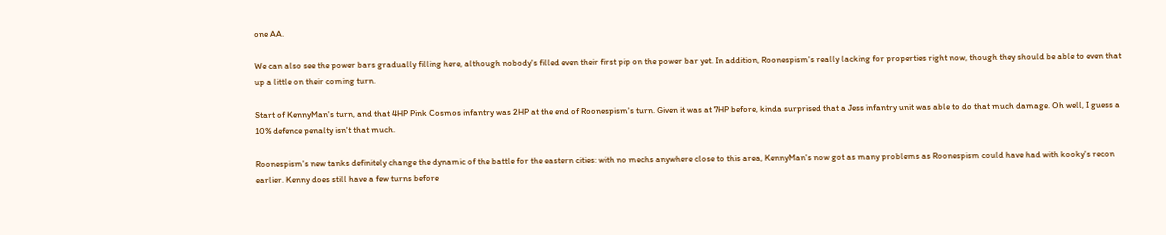one AA.

We can also see the power bars gradually filling here, although nobody's filled even their first pip on the power bar yet. In addition, Roonespism's really lacking for properties right now, though they should be able to even that up a little on their coming turn.

Start of KennyMan's turn, and that 4HP Pink Cosmos infantry was 2HP at the end of Roonespism's turn. Given it was at 7HP before, kinda surprised that a Jess infantry unit was able to do that much damage. Oh well, I guess a 10% defence penalty isn't that much.

Roonespism's new tanks definitely change the dynamic of the battle for the eastern cities: with no mechs anywhere close to this area, KennyMan's now got as many problems as Roonespism could have had with kooky's recon earlier. Kenny does still have a few turns before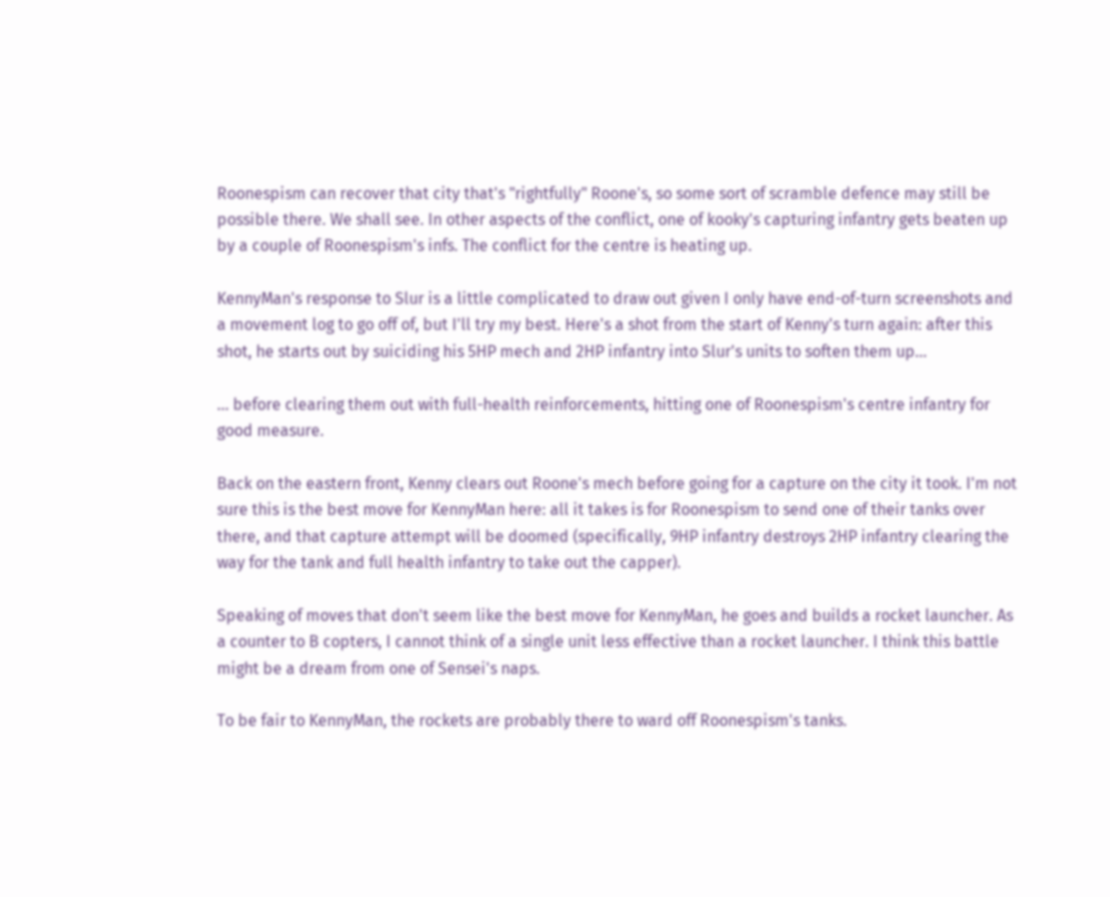Roonespism can recover that city that's "rightfully" Roone's, so some sort of scramble defence may still be possible there. We shall see. In other aspects of the conflict, one of kooky's capturing infantry gets beaten up by a couple of Roonespism's infs. The conflict for the centre is heating up.

KennyMan's response to Slur is a little complicated to draw out given I only have end-of-turn screenshots and a movement log to go off of, but I'll try my best. Here's a shot from the start of Kenny's turn again: after this shot, he starts out by suiciding his 5HP mech and 2HP infantry into Slur's units to soften them up...

... before clearing them out with full-health reinforcements, hitting one of Roonespism's centre infantry for good measure.

Back on the eastern front, Kenny clears out Roone's mech before going for a capture on the city it took. I'm not sure this is the best move for KennyMan here: all it takes is for Roonespism to send one of their tanks over there, and that capture attempt will be doomed (specifically, 9HP infantry destroys 2HP infantry clearing the way for the tank and full health infantry to take out the capper).

Speaking of moves that don't seem like the best move for KennyMan, he goes and builds a rocket launcher. As a counter to B copters, I cannot think of a single unit less effective than a rocket launcher. I think this battle might be a dream from one of Sensei's naps.

To be fair to KennyMan, the rockets are probably there to ward off Roonespism's tanks.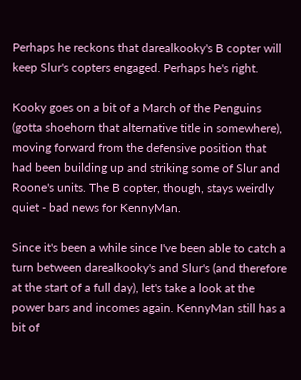Perhaps he reckons that darealkooky's B copter will keep Slur's copters engaged. Perhaps he's right.

Kooky goes on a bit of a March of the Penguins (gotta shoehorn that alternative title in somewhere), moving forward from the defensive position that had been building up and striking some of Slur and Roone's units. The B copter, though, stays weirdly quiet - bad news for KennyMan.

Since it's been a while since I've been able to catch a turn between darealkooky's and Slur's (and therefore at the start of a full day), let's take a look at the power bars and incomes again. KennyMan still has a bit of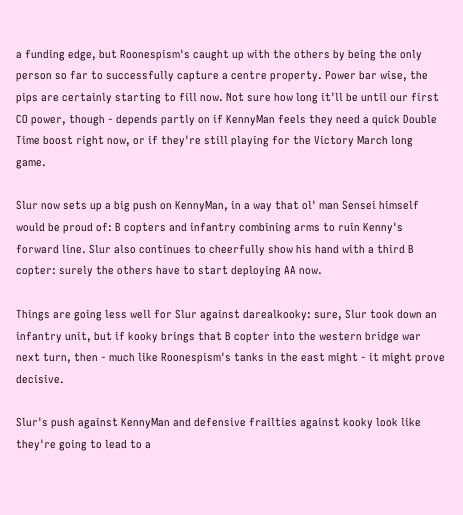a funding edge, but Roonespism's caught up with the others by being the only person so far to successfully capture a centre property. Power bar wise, the pips are certainly starting to fill now. Not sure how long it'll be until our first CO power, though - depends partly on if KennyMan feels they need a quick Double Time boost right now, or if they're still playing for the Victory March long game.

Slur now sets up a big push on KennyMan, in a way that ol' man Sensei himself would be proud of: B copters and infantry combining arms to ruin Kenny's forward line. Slur also continues to cheerfully show his hand with a third B copter: surely the others have to start deploying AA now.

Things are going less well for Slur against darealkooky: sure, Slur took down an infantry unit, but if kooky brings that B copter into the western bridge war next turn, then - much like Roonespism's tanks in the east might - it might prove decisive.

Slur's push against KennyMan and defensive frailties against kooky look like they're going to lead to a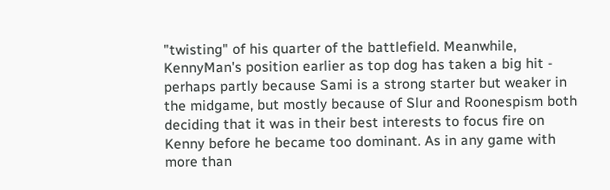"twisting" of his quarter of the battlefield. Meanwhile, KennyMan's position earlier as top dog has taken a big hit - perhaps partly because Sami is a strong starter but weaker in the midgame, but mostly because of Slur and Roonespism both deciding that it was in their best interests to focus fire on Kenny before he became too dominant. As in any game with more than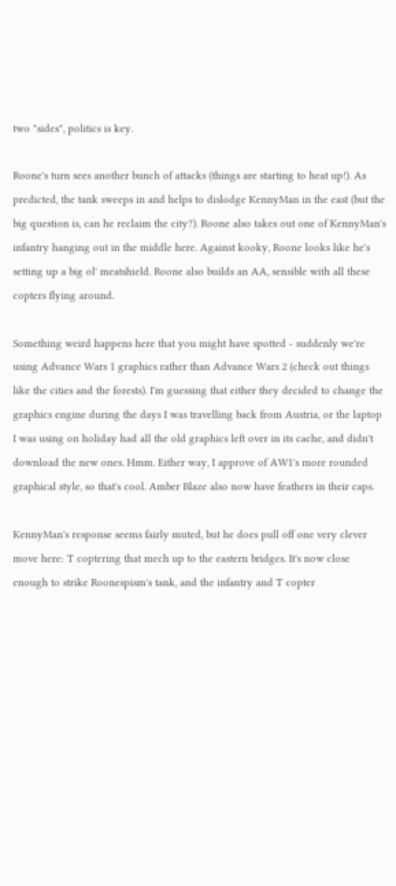two "sides", politics is key.

Roone's turn sees another bunch of attacks (things are starting to heat up!). As predicted, the tank sweeps in and helps to dislodge KennyMan in the east (but the big question is, can he reclaim the city?). Roone also takes out one of KennyMan's infantry hanging out in the middle here. Against kooky, Roone looks like he's setting up a big ol' meatshield. Roone also builds an AA, sensible with all these copters flying around.

Something weird happens here that you might have spotted - suddenly we're using Advance Wars 1 graphics rather than Advance Wars 2 (check out things like the cities and the forests). I'm guessing that either they decided to change the graphics engine during the days I was travelling back from Austria, or the laptop I was using on holiday had all the old graphics left over in its cache, and didn't download the new ones. Hmm. Either way, I approve of AW1's more rounded graphical style, so that's cool. Amber Blaze also now have feathers in their caps.

KennyMan's response seems fairly muted, but he does pull off one very clever move here: T coptering that mech up to the eastern bridges. It's now close enough to strike Roonespism's tank, and the infantry and T copter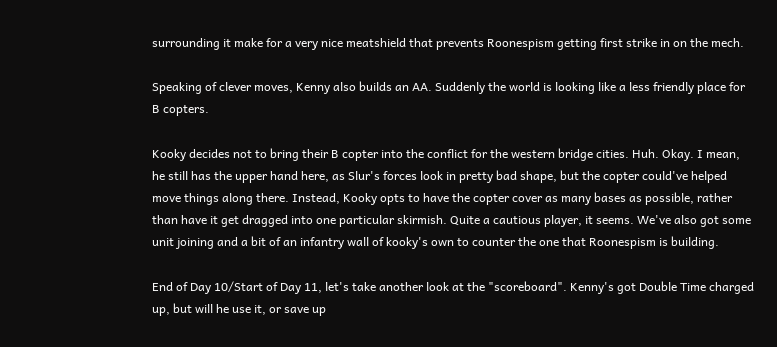surrounding it make for a very nice meatshield that prevents Roonespism getting first strike in on the mech.

Speaking of clever moves, Kenny also builds an AA. Suddenly the world is looking like a less friendly place for B copters.

Kooky decides not to bring their B copter into the conflict for the western bridge cities. Huh. Okay. I mean, he still has the upper hand here, as Slur's forces look in pretty bad shape, but the copter could've helped move things along there. Instead, Kooky opts to have the copter cover as many bases as possible, rather than have it get dragged into one particular skirmish. Quite a cautious player, it seems. We've also got some unit joining and a bit of an infantry wall of kooky's own to counter the one that Roonespism is building.

End of Day 10/Start of Day 11, let's take another look at the "scoreboard". Kenny's got Double Time charged up, but will he use it, or save up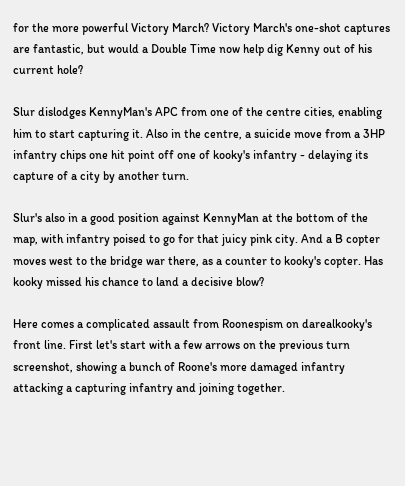for the more powerful Victory March? Victory March's one-shot captures are fantastic, but would a Double Time now help dig Kenny out of his current hole?

Slur dislodges KennyMan's APC from one of the centre cities, enabling him to start capturing it. Also in the centre, a suicide move from a 3HP infantry chips one hit point off one of kooky's infantry - delaying its capture of a city by another turn.

Slur's also in a good position against KennyMan at the bottom of the map, with infantry poised to go for that juicy pink city. And a B copter moves west to the bridge war there, as a counter to kooky's copter. Has kooky missed his chance to land a decisive blow?

Here comes a complicated assault from Roonespism on darealkooky's front line. First let's start with a few arrows on the previous turn screenshot, showing a bunch of Roone's more damaged infantry attacking a capturing infantry and joining together.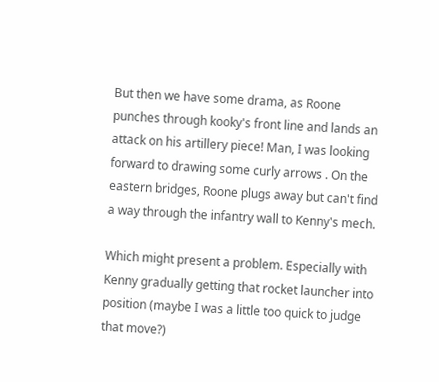But then we have some drama, as Roone punches through kooky's front line and lands an attack on his artillery piece! Man, I was looking forward to drawing some curly arrows . On the eastern bridges, Roone plugs away but can't find a way through the infantry wall to Kenny's mech.

Which might present a problem. Especially with Kenny gradually getting that rocket launcher into position (maybe I was a little too quick to judge that move?)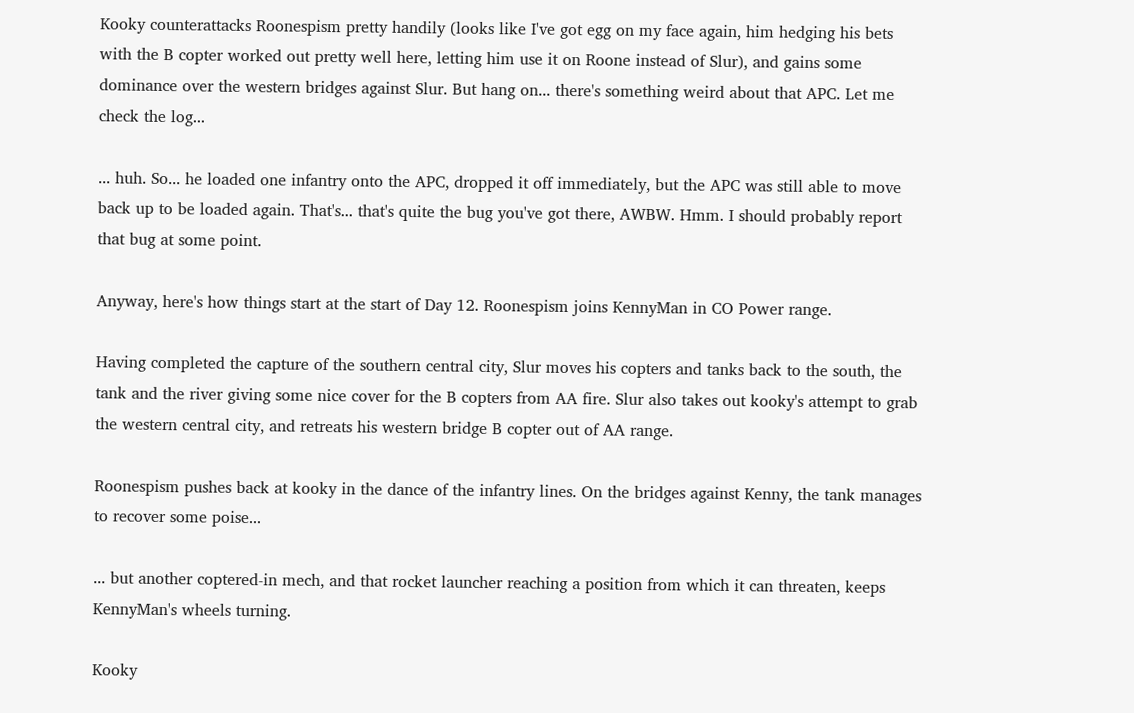Kooky counterattacks Roonespism pretty handily (looks like I've got egg on my face again, him hedging his bets with the B copter worked out pretty well here, letting him use it on Roone instead of Slur), and gains some dominance over the western bridges against Slur. But hang on... there's something weird about that APC. Let me check the log...

... huh. So... he loaded one infantry onto the APC, dropped it off immediately, but the APC was still able to move back up to be loaded again. That's... that's quite the bug you've got there, AWBW. Hmm. I should probably report that bug at some point.

Anyway, here's how things start at the start of Day 12. Roonespism joins KennyMan in CO Power range.

Having completed the capture of the southern central city, Slur moves his copters and tanks back to the south, the tank and the river giving some nice cover for the B copters from AA fire. Slur also takes out kooky's attempt to grab the western central city, and retreats his western bridge B copter out of AA range.

Roonespism pushes back at kooky in the dance of the infantry lines. On the bridges against Kenny, the tank manages to recover some poise...

... but another coptered-in mech, and that rocket launcher reaching a position from which it can threaten, keeps KennyMan's wheels turning.

Kooky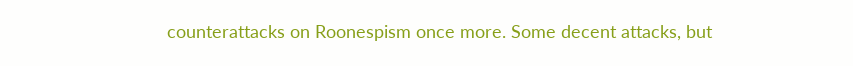counterattacks on Roonespism once more. Some decent attacks, but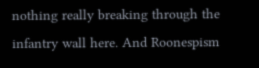nothing really breaking through the infantry wall here. And Roonespism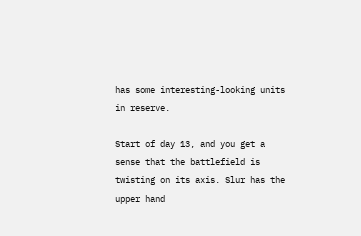has some interesting-looking units in reserve.

Start of day 13, and you get a sense that the battlefield is twisting on its axis. Slur has the upper hand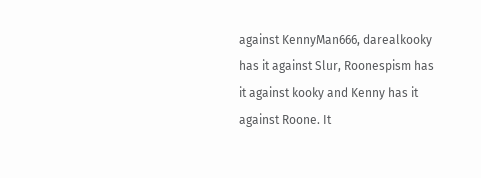against KennyMan666, darealkooky has it against Slur, Roonespism has it against kooky and Kenny has it against Roone. It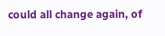could all change again, of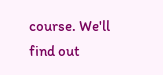course. We'll find out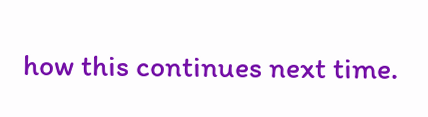how this continues next time.